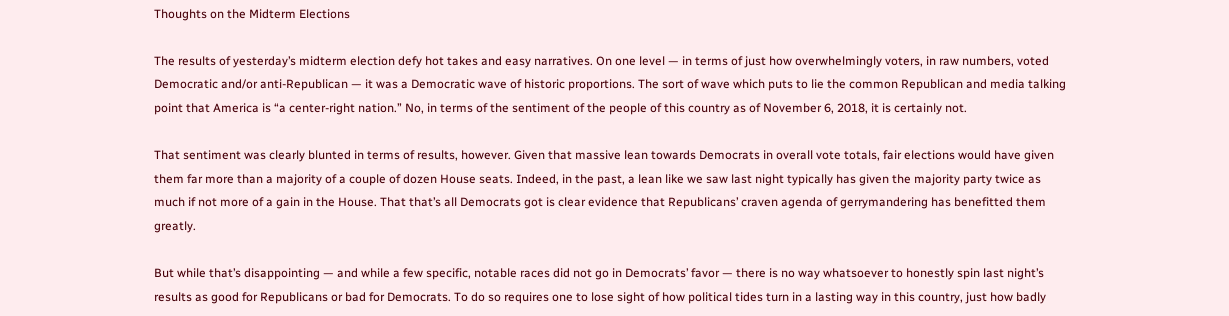Thoughts on the Midterm Elections

The results of yesterday’s midterm election defy hot takes and easy narratives. On one level — in terms of just how overwhelmingly voters, in raw numbers, voted Democratic and/or anti-Republican — it was a Democratic wave of historic proportions. The sort of wave which puts to lie the common Republican and media talking point that America is “a center-right nation.” No, in terms of the sentiment of the people of this country as of November 6, 2018, it is certainly not.

That sentiment was clearly blunted in terms of results, however. Given that massive lean towards Democrats in overall vote totals, fair elections would have given them far more than a majority of a couple of dozen House seats. Indeed, in the past, a lean like we saw last night typically has given the majority party twice as much if not more of a gain in the House. That that’s all Democrats got is clear evidence that Republicans’ craven agenda of gerrymandering has benefitted them greatly.

But while that’s disappointing — and while a few specific, notable races did not go in Democrats’ favor — there is no way whatsoever to honestly spin last night’s results as good for Republicans or bad for Democrats. To do so requires one to lose sight of how political tides turn in a lasting way in this country, just how badly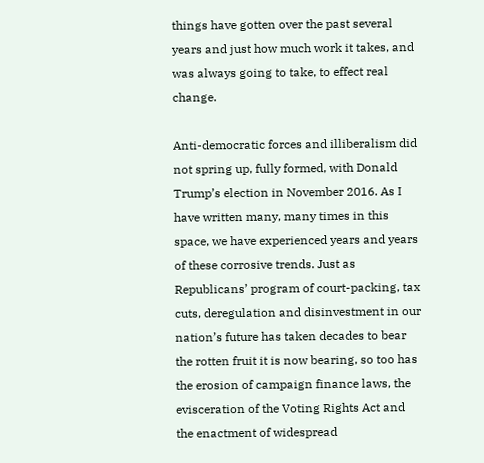things have gotten over the past several years and just how much work it takes, and was always going to take, to effect real change.

Anti-democratic forces and illiberalism did not spring up, fully formed, with Donald Trump’s election in November 2016. As I have written many, many times in this space, we have experienced years and years of these corrosive trends. Just as Republicans’ program of court-packing, tax cuts, deregulation and disinvestment in our nation’s future has taken decades to bear the rotten fruit it is now bearing, so too has the erosion of campaign finance laws, the evisceration of the Voting Rights Act and the enactment of widespread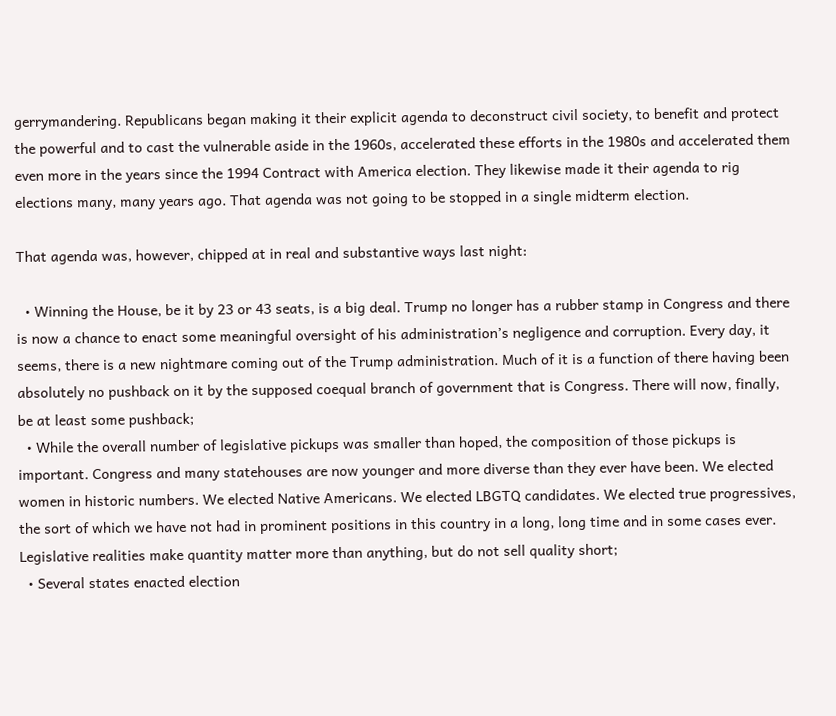gerrymandering. Republicans began making it their explicit agenda to deconstruct civil society, to benefit and protect the powerful and to cast the vulnerable aside in the 1960s, accelerated these efforts in the 1980s and accelerated them even more in the years since the 1994 Contract with America election. They likewise made it their agenda to rig elections many, many years ago. That agenda was not going to be stopped in a single midterm election.

That agenda was, however, chipped at in real and substantive ways last night:

  • Winning the House, be it by 23 or 43 seats, is a big deal. Trump no longer has a rubber stamp in Congress and there is now a chance to enact some meaningful oversight of his administration’s negligence and corruption. Every day, it seems, there is a new nightmare coming out of the Trump administration. Much of it is a function of there having been absolutely no pushback on it by the supposed coequal branch of government that is Congress. There will now, finally, be at least some pushback;
  • While the overall number of legislative pickups was smaller than hoped, the composition of those pickups is important. Congress and many statehouses are now younger and more diverse than they ever have been. We elected women in historic numbers. We elected Native Americans. We elected LBGTQ candidates. We elected true progressives, the sort of which we have not had in prominent positions in this country in a long, long time and in some cases ever. Legislative realities make quantity matter more than anything, but do not sell quality short;
  • Several states enacted election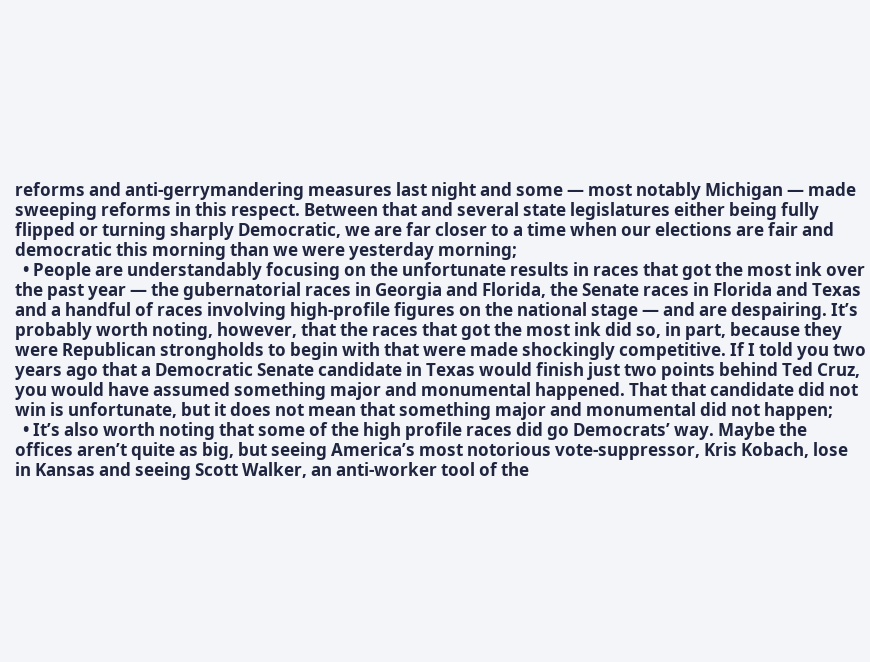reforms and anti-gerrymandering measures last night and some — most notably Michigan — made sweeping reforms in this respect. Between that and several state legislatures either being fully flipped or turning sharply Democratic, we are far closer to a time when our elections are fair and democratic this morning than we were yesterday morning;
  • People are understandably focusing on the unfortunate results in races that got the most ink over the past year — the gubernatorial races in Georgia and Florida, the Senate races in Florida and Texas and a handful of races involving high-profile figures on the national stage — and are despairing. It’s probably worth noting, however, that the races that got the most ink did so, in part, because they were Republican strongholds to begin with that were made shockingly competitive. If I told you two years ago that a Democratic Senate candidate in Texas would finish just two points behind Ted Cruz, you would have assumed something major and monumental happened. That that candidate did not win is unfortunate, but it does not mean that something major and monumental did not happen;
  • It’s also worth noting that some of the high profile races did go Democrats’ way. Maybe the offices aren’t quite as big, but seeing America’s most notorious vote-suppressor, Kris Kobach, lose in Kansas and seeing Scott Walker, an anti-worker tool of the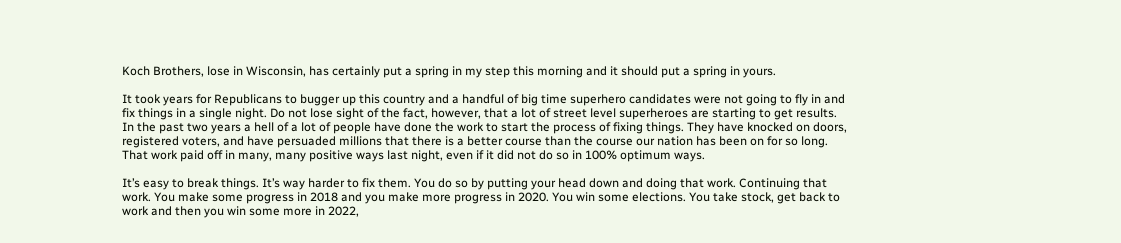Koch Brothers, lose in Wisconsin, has certainly put a spring in my step this morning and it should put a spring in yours.

It took years for Republicans to bugger up this country and a handful of big time superhero candidates were not going to fly in and fix things in a single night. Do not lose sight of the fact, however, that a lot of street level superheroes are starting to get results. In the past two years a hell of a lot of people have done the work to start the process of fixing things. They have knocked on doors, registered voters, and have persuaded millions that there is a better course than the course our nation has been on for so long. That work paid off in many, many positive ways last night, even if it did not do so in 100% optimum ways.

It’s easy to break things. It’s way harder to fix them. You do so by putting your head down and doing that work. Continuing that work. You make some progress in 2018 and you make more progress in 2020. You win some elections. You take stock, get back to work and then you win some more in 2022,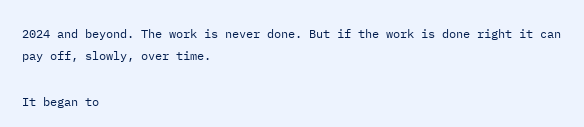2024 and beyond. The work is never done. But if the work is done right it can pay off, slowly, over time.

It began to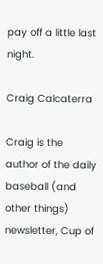pay off a little last night.

Craig Calcaterra

Craig is the author of the daily baseball (and other things) newsletter, Cup of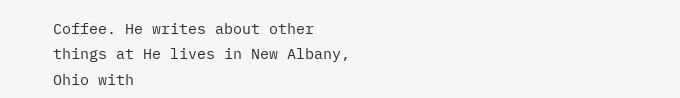Coffee. He writes about other things at He lives in New Albany, Ohio with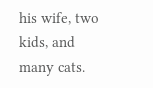his wife, two kids, and many cats.